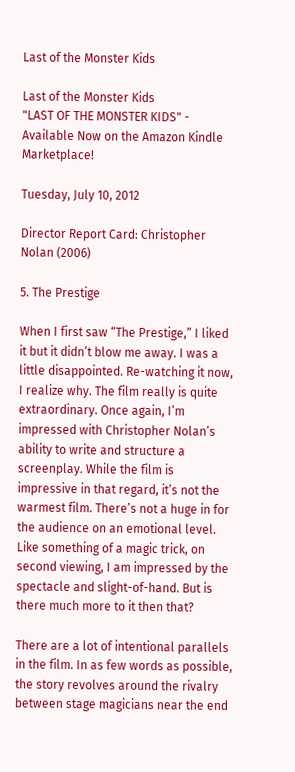Last of the Monster Kids

Last of the Monster Kids
"LAST OF THE MONSTER KIDS" - Available Now on the Amazon Kindle Marketplace!

Tuesday, July 10, 2012

Director Report Card: Christopher Nolan (2006)

5. The Prestige

When I first saw “The Prestige,” I liked it but it didn’t blow me away. I was a little disappointed. Re-watching it now, I realize why. The film really is quite extraordinary. Once again, I’m impressed with Christopher Nolan’s ability to write and structure a screenplay. While the film is impressive in that regard, it’s not the warmest film. There’s not a huge in for the audience on an emotional level. Like something of a magic trick, on second viewing, I am impressed by the spectacle and slight-of-hand. But is there much more to it then that?

There are a lot of intentional parallels in the film. In as few words as possible, the story revolves around the rivalry between stage magicians near the end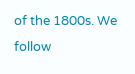of the 1800s. We follow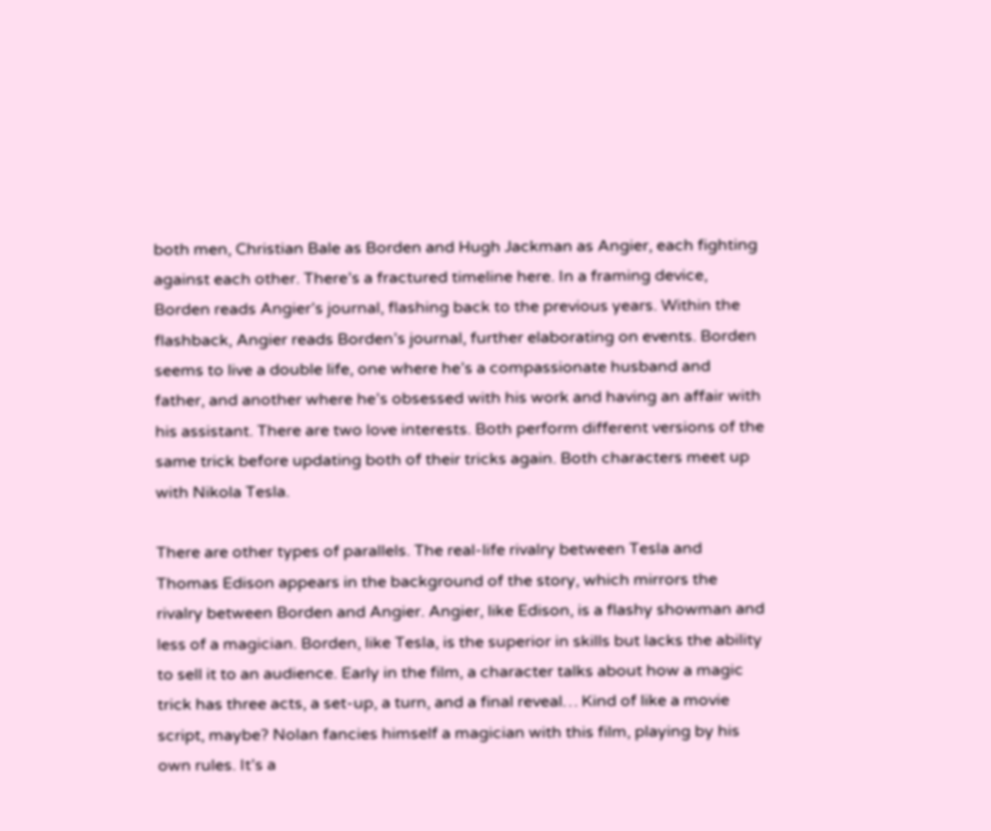both men, Christian Bale as Borden and Hugh Jackman as Angier, each fighting against each other. There’s a fractured timeline here. In a framing device, Borden reads Angier’s journal, flashing back to the previous years. Within the flashback, Angier reads Borden’s journal, further elaborating on events. Borden seems to live a double life, one where he’s a compassionate husband and father, and another where he’s obsessed with his work and having an affair with his assistant. There are two love interests. Both perform different versions of the same trick before updating both of their tricks again. Both characters meet up with Nikola Tesla.

There are other types of parallels. The real-life rivalry between Tesla and Thomas Edison appears in the background of the story, which mirrors the rivalry between Borden and Angier. Angier, like Edison, is a flashy showman and less of a magician. Borden, like Tesla, is the superior in skills but lacks the ability to sell it to an audience. Early in the film, a character talks about how a magic trick has three acts, a set-up, a turn, and a final reveal… Kind of like a movie script, maybe? Nolan fancies himself a magician with this film, playing by his own rules. It’s a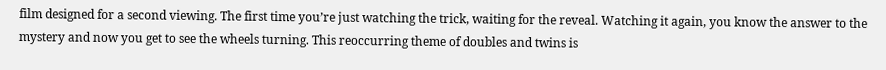film designed for a second viewing. The first time you’re just watching the trick, waiting for the reveal. Watching it again, you know the answer to the mystery and now you get to see the wheels turning. This reoccurring theme of doubles and twins is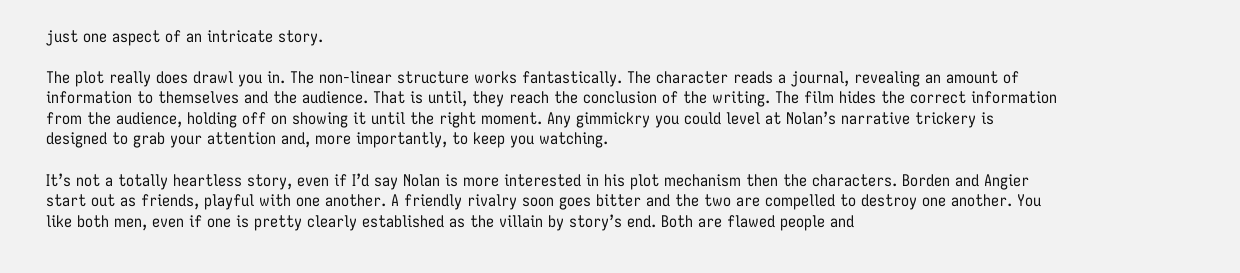just one aspect of an intricate story.

The plot really does drawl you in. The non-linear structure works fantastically. The character reads a journal, revealing an amount of information to themselves and the audience. That is until, they reach the conclusion of the writing. The film hides the correct information from the audience, holding off on showing it until the right moment. Any gimmickry you could level at Nolan’s narrative trickery is designed to grab your attention and, more importantly, to keep you watching.

It’s not a totally heartless story, even if I’d say Nolan is more interested in his plot mechanism then the characters. Borden and Angier start out as friends, playful with one another. A friendly rivalry soon goes bitter and the two are compelled to destroy one another. You like both men, even if one is pretty clearly established as the villain by story’s end. Both are flawed people and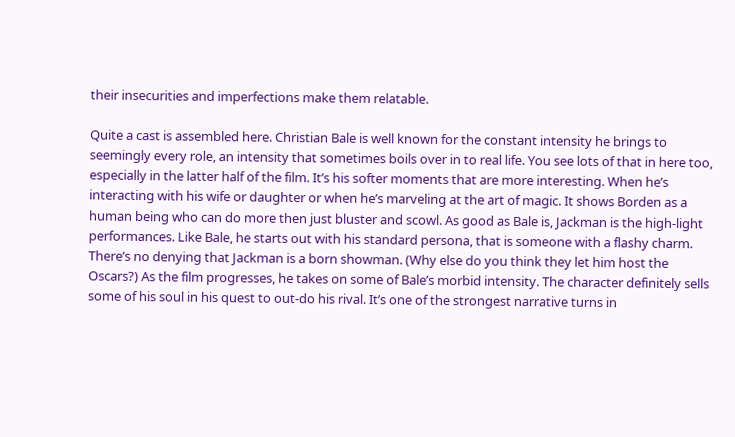their insecurities and imperfections make them relatable.

Quite a cast is assembled here. Christian Bale is well known for the constant intensity he brings to seemingly every role, an intensity that sometimes boils over in to real life. You see lots of that in here too, especially in the latter half of the film. It’s his softer moments that are more interesting. When he’s interacting with his wife or daughter or when he’s marveling at the art of magic. It shows Borden as a human being who can do more then just bluster and scowl. As good as Bale is, Jackman is the high-light performances. Like Bale, he starts out with his standard persona, that is someone with a flashy charm. There’s no denying that Jackman is a born showman. (Why else do you think they let him host the Oscars?) As the film progresses, he takes on some of Bale’s morbid intensity. The character definitely sells some of his soul in his quest to out-do his rival. It’s one of the strongest narrative turns in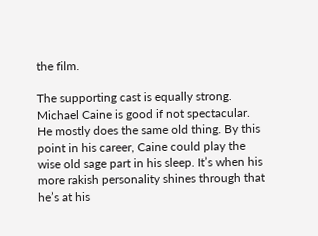the film.

The supporting cast is equally strong. Michael Caine is good if not spectacular. He mostly does the same old thing. By this point in his career, Caine could play the wise old sage part in his sleep. It’s when his more rakish personality shines through that he’s at his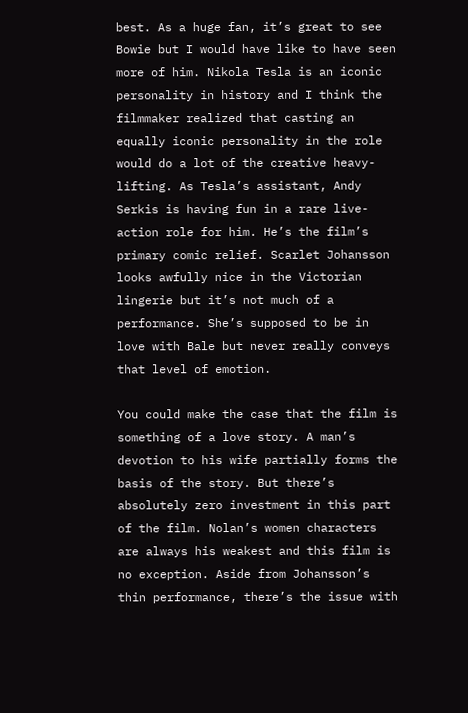best. As a huge fan, it’s great to see Bowie but I would have like to have seen more of him. Nikola Tesla is an iconic personality in history and I think the filmmaker realized that casting an equally iconic personality in the role would do a lot of the creative heavy-lifting. As Tesla’s assistant, Andy Serkis is having fun in a rare live-action role for him. He’s the film’s primary comic relief. Scarlet Johansson looks awfully nice in the Victorian lingerie but it’s not much of a performance. She’s supposed to be in love with Bale but never really conveys that level of emotion.

You could make the case that the film is something of a love story. A man’s devotion to his wife partially forms the basis of the story. But there’s absolutely zero investment in this part of the film. Nolan’s women characters are always his weakest and this film is no exception. Aside from Johansson’s thin performance, there’s the issue with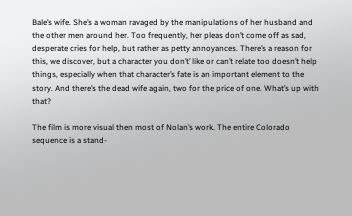Bale’s wife. She’s a woman ravaged by the manipulations of her husband and the other men around her. Too frequently, her pleas don’t come off as sad, desperate cries for help, but rather as petty annoyances. There’s a reason for this, we discover, but a character you don’t’ like or can’t relate too doesn’t help things, especially when that character’s fate is an important element to the story. And there’s the dead wife again, two for the price of one. What’s up with that?

The film is more visual then most of Nolan’s work. The entire Colorado sequence is a stand-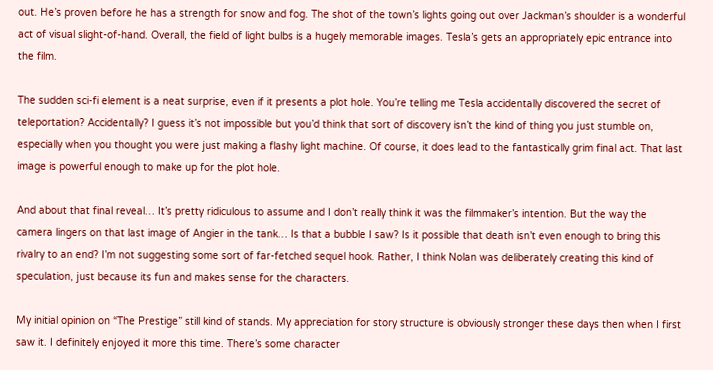out. He’s proven before he has a strength for snow and fog. The shot of the town’s lights going out over Jackman’s shoulder is a wonderful act of visual slight-of-hand. Overall, the field of light bulbs is a hugely memorable images. Tesla’s gets an appropriately epic entrance into the film.

The sudden sci-fi element is a neat surprise, even if it presents a plot hole. You’re telling me Tesla accidentally discovered the secret of teleportation? Accidentally? I guess it’s not impossible but you’d think that sort of discovery isn’t the kind of thing you just stumble on, especially when you thought you were just making a flashy light machine. Of course, it does lead to the fantastically grim final act. That last image is powerful enough to make up for the plot hole.

And about that final reveal… It’s pretty ridiculous to assume and I don’t really think it was the filmmaker’s intention. But the way the camera lingers on that last image of Angier in the tank… Is that a bubble I saw? Is it possible that death isn’t even enough to bring this rivalry to an end? I’m not suggesting some sort of far-fetched sequel hook. Rather, I think Nolan was deliberately creating this kind of speculation, just because its fun and makes sense for the characters.

My initial opinion on “The Prestige” still kind of stands. My appreciation for story structure is obviously stronger these days then when I first saw it. I definitely enjoyed it more this time. There’s some character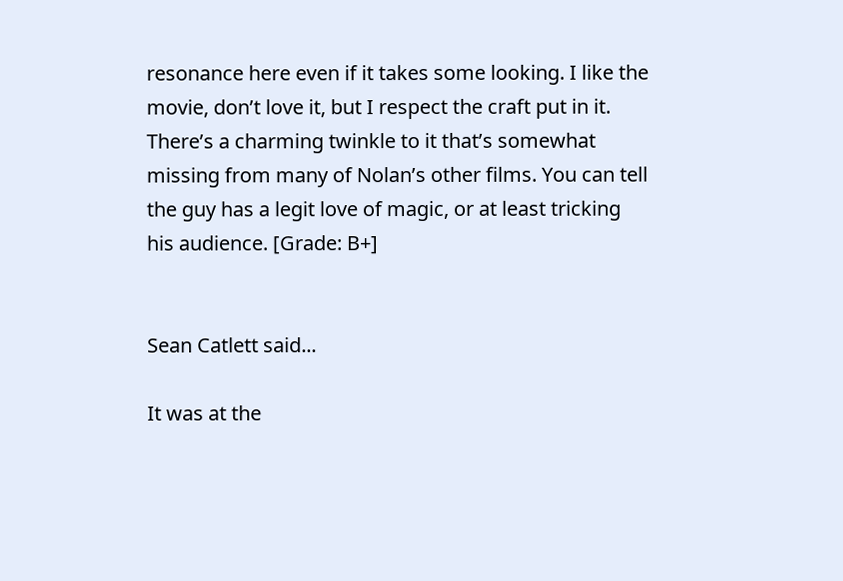resonance here even if it takes some looking. I like the movie, don’t love it, but I respect the craft put in it. There’s a charming twinkle to it that’s somewhat missing from many of Nolan’s other films. You can tell the guy has a legit love of magic, or at least tricking his audience. [Grade: B+]


Sean Catlett said...

It was at the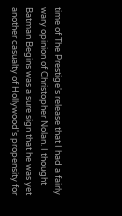time of The Prestige's release that I had a fairly wary opinion of Christopher Nolan. I thought Batman Begins was a sure sign that he was yet another casualty of Hollywood's propensity for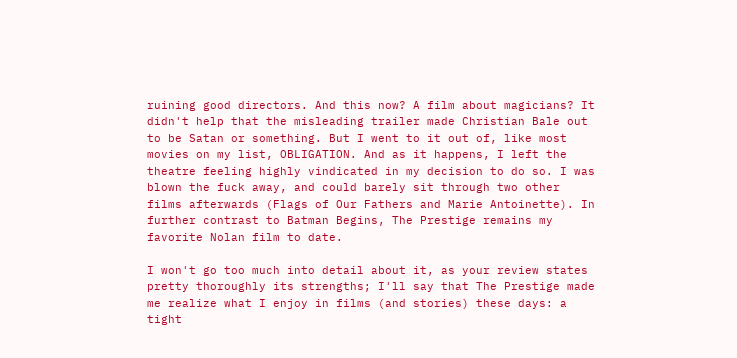ruining good directors. And this now? A film about magicians? It didn't help that the misleading trailer made Christian Bale out to be Satan or something. But I went to it out of, like most movies on my list, OBLIGATION. And as it happens, I left the theatre feeling highly vindicated in my decision to do so. I was blown the fuck away, and could barely sit through two other films afterwards (Flags of Our Fathers and Marie Antoinette). In further contrast to Batman Begins, The Prestige remains my favorite Nolan film to date.

I won't go too much into detail about it, as your review states pretty thoroughly its strengths; I'll say that The Prestige made me realize what I enjoy in films (and stories) these days: a tight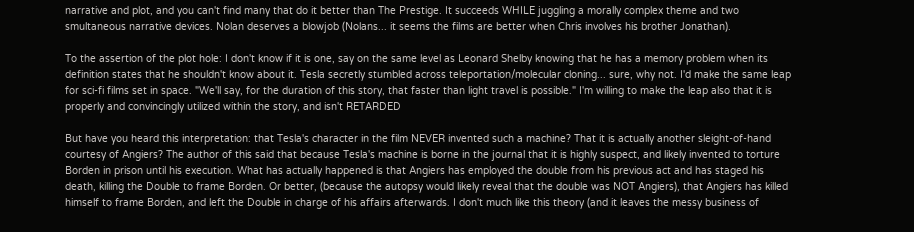narrative and plot, and you can't find many that do it better than The Prestige. It succeeds WHILE juggling a morally complex theme and two smultaneous narrative devices. Nolan deserves a blowjob (Nolans... it seems the films are better when Chris involves his brother Jonathan).

To the assertion of the plot hole: I don't know if it is one, say on the same level as Leonard Shelby knowing that he has a memory problem when its definition states that he shouldn't know about it. Tesla secretly stumbled across teleportation/molecular cloning... sure, why not. I'd make the same leap for sci-fi films set in space. "We'll say, for the duration of this story, that faster than light travel is possible." I'm willing to make the leap also that it is properly and convincingly utilized within the story, and isn't RETARDED

But have you heard this interpretation: that Tesla's character in the film NEVER invented such a machine? That it is actually another sleight-of-hand courtesy of Angiers? The author of this said that because Tesla's machine is borne in the journal that it is highly suspect, and likely invented to torture Borden in prison until his execution. What has actually happened is that Angiers has employed the double from his previous act and has staged his death, killing the Double to frame Borden. Or better, (because the autopsy would likely reveal that the double was NOT Angiers), that Angiers has killed himself to frame Borden, and left the Double in charge of his affairs afterwards. I don't much like this theory (and it leaves the messy business of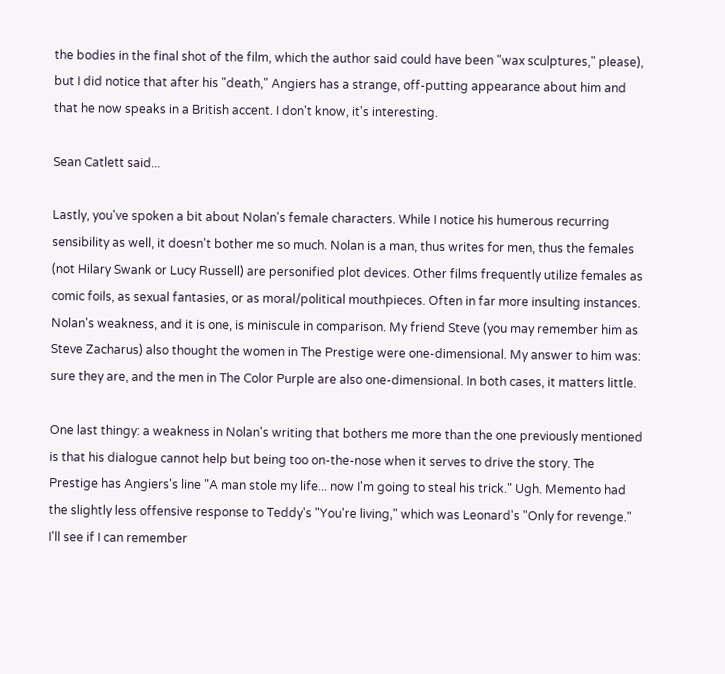the bodies in the final shot of the film, which the author said could have been "wax sculptures," please), but I did notice that after his "death," Angiers has a strange, off-putting appearance about him and that he now speaks in a British accent. I don't know, it's interesting.

Sean Catlett said...

Lastly, you've spoken a bit about Nolan's female characters. While I notice his humerous recurring sensibility as well, it doesn't bother me so much. Nolan is a man, thus writes for men, thus the females (not Hilary Swank or Lucy Russell) are personified plot devices. Other films frequently utilize females as comic foils, as sexual fantasies, or as moral/political mouthpieces. Often in far more insulting instances. Nolan's weakness, and it is one, is miniscule in comparison. My friend Steve (you may remember him as Steve Zacharus) also thought the women in The Prestige were one-dimensional. My answer to him was: sure they are, and the men in The Color Purple are also one-dimensional. In both cases, it matters little.

One last thingy: a weakness in Nolan's writing that bothers me more than the one previously mentioned is that his dialogue cannot help but being too on-the-nose when it serves to drive the story. The Prestige has Angiers's line "A man stole my life... now I'm going to steal his trick." Ugh. Memento had the slightly less offensive response to Teddy's "You're living," which was Leonard's "Only for revenge." I'll see if I can remember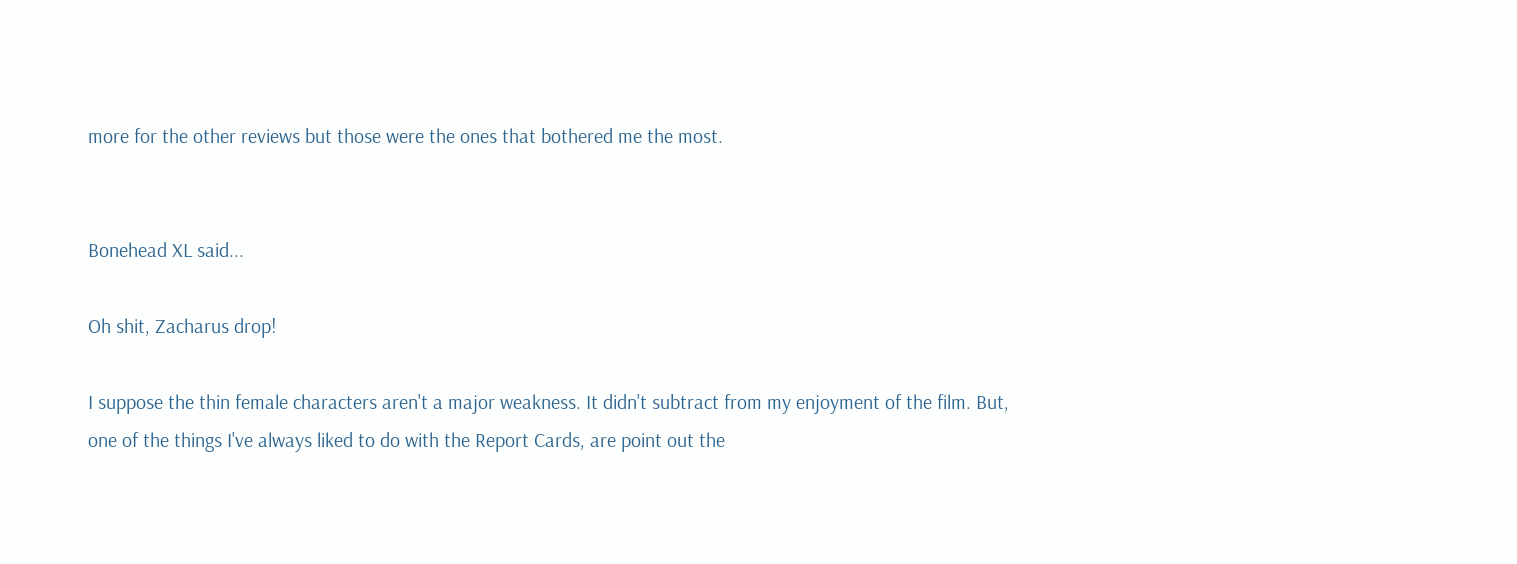more for the other reviews but those were the ones that bothered me the most.


Bonehead XL said...

Oh shit, Zacharus drop!

I suppose the thin female characters aren't a major weakness. It didn't subtract from my enjoyment of the film. But, one of the things I've always liked to do with the Report Cards, are point out the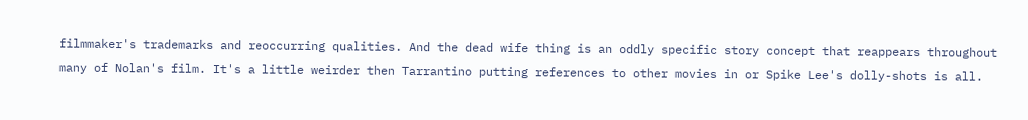filmmaker's trademarks and reoccurring qualities. And the dead wife thing is an oddly specific story concept that reappears throughout many of Nolan's film. It's a little weirder then Tarrantino putting references to other movies in or Spike Lee's dolly-shots is all.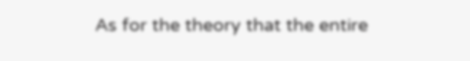As for the theory that the entire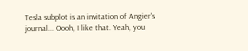Tesla subplot is an invitation of Angier's journal... Oooh, I like that. Yeah, you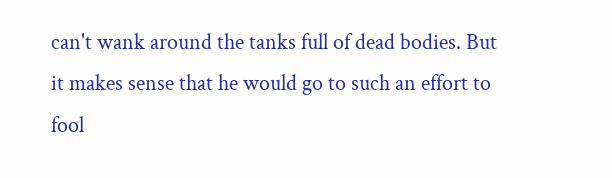can't wank around the tanks full of dead bodies. But it makes sense that he would go to such an effort to fool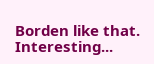Borden like that. Interesting...